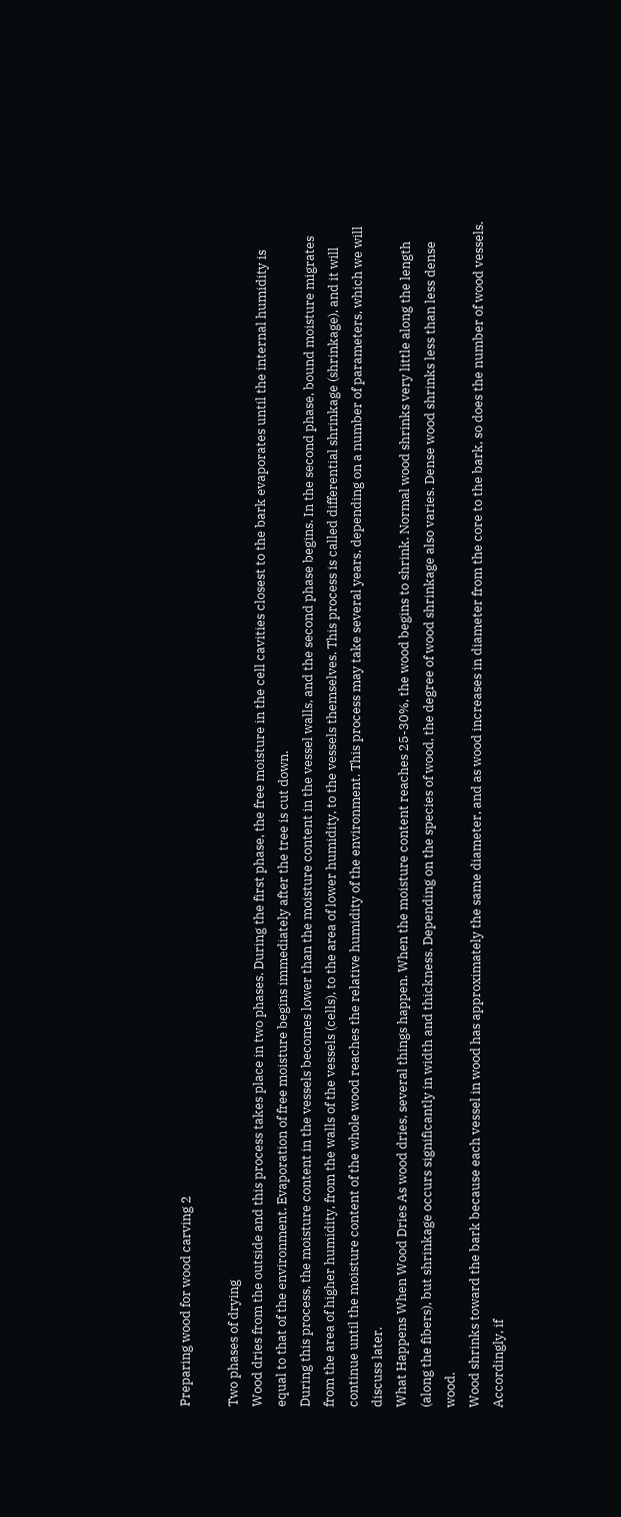Preparing wood for wood carving 2

Two phases of drying
Wood dries from the outside and this process takes place in two phases. During the first phase, the free moisture in the cell cavities closest to the bark evaporates until the internal humidity is equal to that of the environment. Evaporation of free moisture begins immediately after the tree is cut down.
During this process, the moisture content in the vessels becomes lower than the moisture content in the vessel walls, and the second phase begins. In the second phase, bound moisture migrates from the area of higher humidity, from the walls of the vessels (cells), to the area of lower humidity, to the vessels themselves. This process is called differential shrinkage (shrinkage), and it will continue until the moisture content of the whole wood reaches the relative humidity of the environment. This process may take several years, depending on a number of parameters, which we will discuss later.
What Happens When Wood Dries As wood dries, several things happen. When the moisture content reaches 25-30%, the wood begins to shrink. Normal wood shrinks very little along the length (along the fibers), but shrinkage occurs significantly in width and thickness. Depending on the species of wood, the degree of wood shrinkage also varies. Dense wood shrinks less than less dense wood.
Wood shrinks toward the bark because each vessel in wood has approximately the same diameter, and as wood increases in diameter from the core to the bark, so does the number of wood vessels. Accordingly, if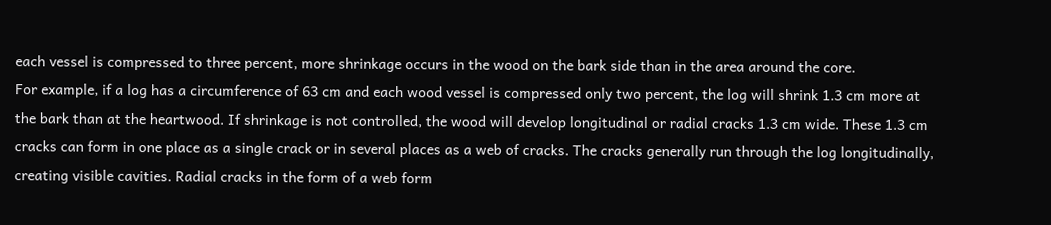each vessel is compressed to three percent, more shrinkage occurs in the wood on the bark side than in the area around the core.
For example, if a log has a circumference of 63 cm and each wood vessel is compressed only two percent, the log will shrink 1.3 cm more at the bark than at the heartwood. If shrinkage is not controlled, the wood will develop longitudinal or radial cracks 1.3 cm wide. These 1.3 cm cracks can form in one place as a single crack or in several places as a web of cracks. The cracks generally run through the log longitudinally, creating visible cavities. Radial cracks in the form of a web form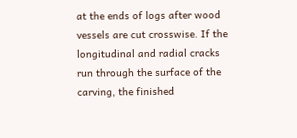at the ends of logs after wood vessels are cut crosswise. If the longitudinal and radial cracks run through the surface of the carving, the finished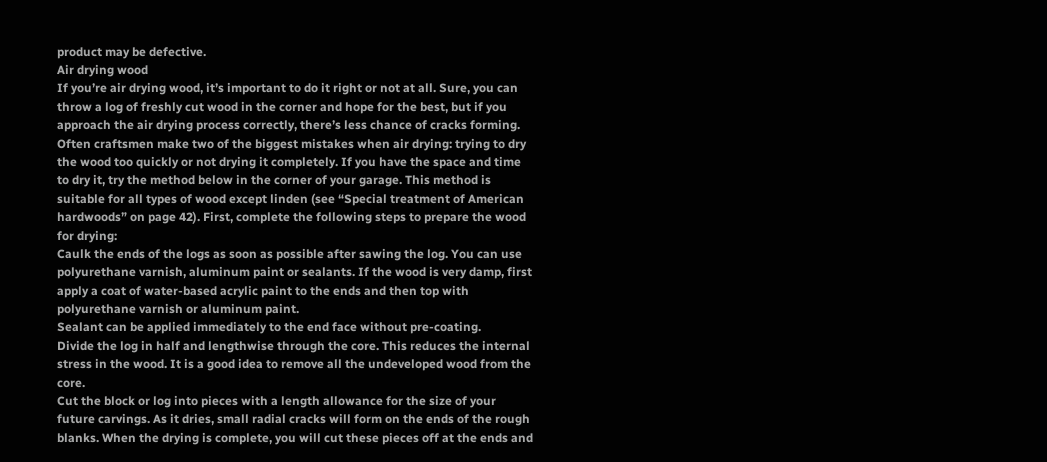product may be defective.
Air drying wood
If you’re air drying wood, it’s important to do it right or not at all. Sure, you can throw a log of freshly cut wood in the corner and hope for the best, but if you approach the air drying process correctly, there’s less chance of cracks forming. Often craftsmen make two of the biggest mistakes when air drying: trying to dry the wood too quickly or not drying it completely. If you have the space and time to dry it, try the method below in the corner of your garage. This method is suitable for all types of wood except linden (see “Special treatment of American hardwoods” on page 42). First, complete the following steps to prepare the wood for drying:
Caulk the ends of the logs as soon as possible after sawing the log. You can use polyurethane varnish, aluminum paint or sealants. If the wood is very damp, first apply a coat of water-based acrylic paint to the ends and then top with polyurethane varnish or aluminum paint.
Sealant can be applied immediately to the end face without pre-coating.
Divide the log in half and lengthwise through the core. This reduces the internal stress in the wood. It is a good idea to remove all the undeveloped wood from the core.
Cut the block or log into pieces with a length allowance for the size of your future carvings. As it dries, small radial cracks will form on the ends of the rough blanks. When the drying is complete, you will cut these pieces off at the ends and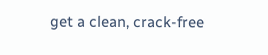get a clean, crack-free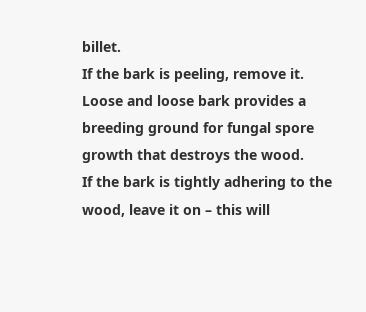billet.
If the bark is peeling, remove it. Loose and loose bark provides a breeding ground for fungal spore growth that destroys the wood.
If the bark is tightly adhering to the wood, leave it on – this will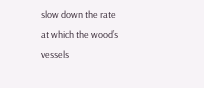slow down the rate at which the wood’s vessels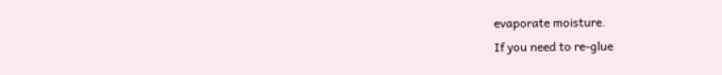evaporate moisture.
If you need to re-glue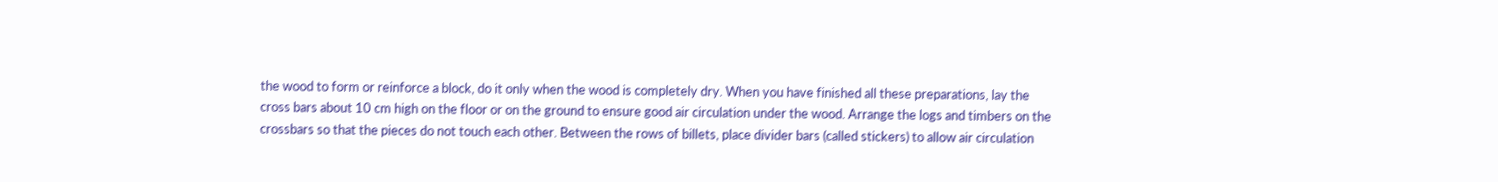the wood to form or reinforce a block, do it only when the wood is completely dry. When you have finished all these preparations, lay the cross bars about 10 cm high on the floor or on the ground to ensure good air circulation under the wood. Arrange the logs and timbers on the crossbars so that the pieces do not touch each other. Between the rows of billets, place divider bars (called stickers) to allow air circulation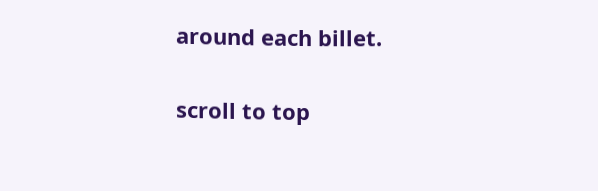around each billet.

scroll to top